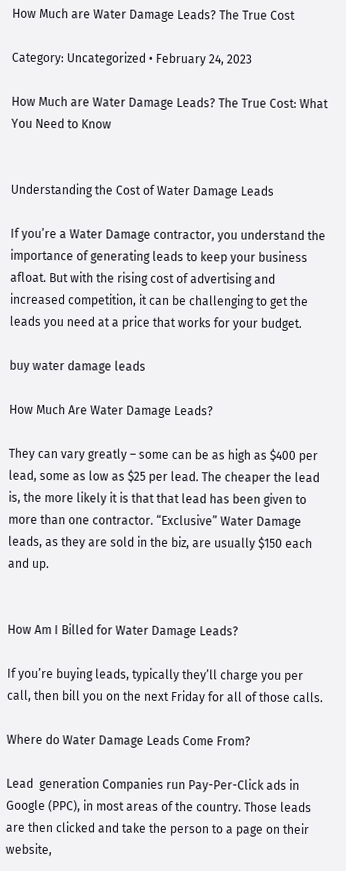How Much are Water Damage Leads? The True Cost

Category: Uncategorized • February 24, 2023

How Much are Water Damage Leads? The True Cost: What You Need to Know


Understanding the Cost of Water Damage Leads

If you’re a Water Damage contractor, you understand the importance of generating leads to keep your business afloat. But with the rising cost of advertising and increased competition, it can be challenging to get the leads you need at a price that works for your budget.

buy water damage leads

How Much Are Water Damage Leads?

They can vary greatly – some can be as high as $400 per lead, some as low as $25 per lead. The cheaper the lead is, the more likely it is that that lead has been given to more than one contractor. “Exclusive” Water Damage leads, as they are sold in the biz, are usually $150 each and up.


How Am I Billed for Water Damage Leads?

If you’re buying leads, typically they’ll charge you per call, then bill you on the next Friday for all of those calls.

Where do Water Damage Leads Come From?

Lead  generation Companies run Pay-Per-Click ads in Google (PPC), in most areas of the country. Those leads are then clicked and take the person to a page on their website,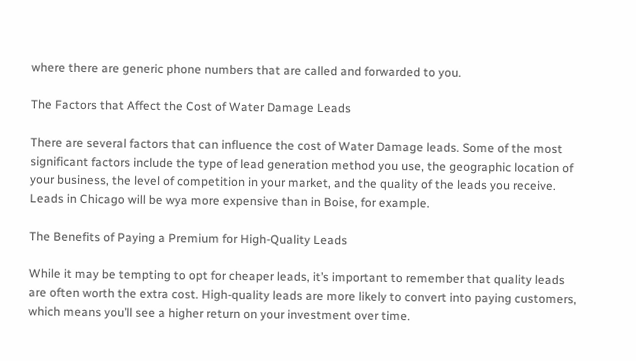where there are generic phone numbers that are called and forwarded to you.

The Factors that Affect the Cost of Water Damage Leads

There are several factors that can influence the cost of Water Damage leads. Some of the most significant factors include the type of lead generation method you use, the geographic location of your business, the level of competition in your market, and the quality of the leads you receive. Leads in Chicago will be wya more expensive than in Boise, for example.

The Benefits of Paying a Premium for High-Quality Leads

While it may be tempting to opt for cheaper leads, it’s important to remember that quality leads are often worth the extra cost. High-quality leads are more likely to convert into paying customers, which means you’ll see a higher return on your investment over time.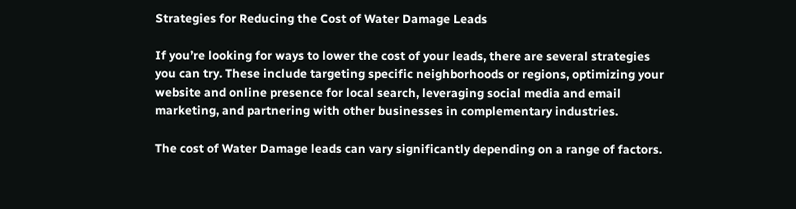Strategies for Reducing the Cost of Water Damage Leads

If you’re looking for ways to lower the cost of your leads, there are several strategies you can try. These include targeting specific neighborhoods or regions, optimizing your website and online presence for local search, leveraging social media and email marketing, and partnering with other businesses in complementary industries.

The cost of Water Damage leads can vary significantly depending on a range of factors.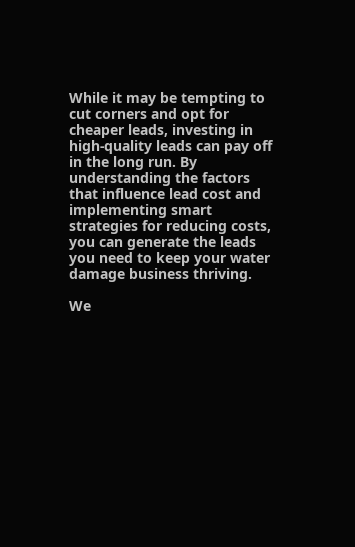While it may be tempting to cut corners and opt for cheaper leads, investing in high-quality leads can pay off in the long run. By understanding the factors that influence lead cost and implementing smart strategies for reducing costs, you can generate the leads you need to keep your water damage business thriving.

We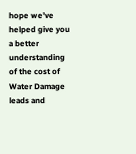hope we’ve helped give you a better understanding of the cost of Water Damage leads and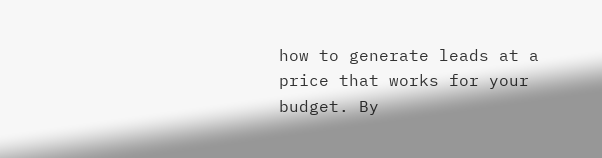how to generate leads at a price that works for your budget. By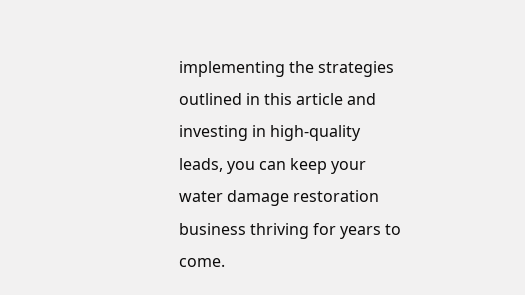implementing the strategies outlined in this article and investing in high-quality leads, you can keep your water damage restoration business thriving for years to come.